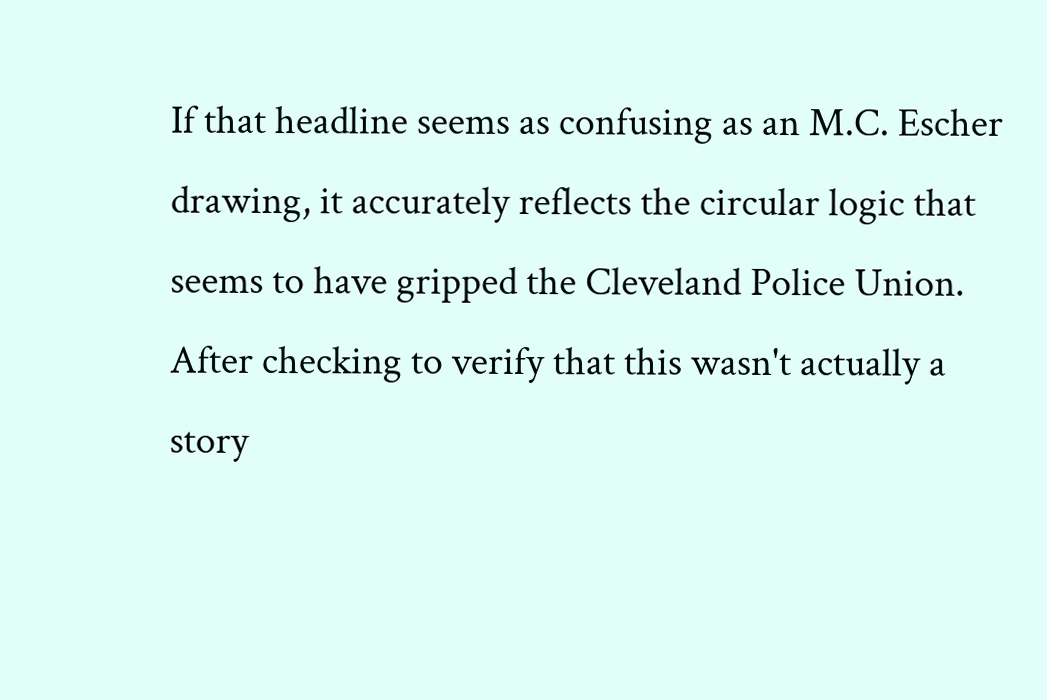If that headline seems as confusing as an M.C. Escher drawing, it accurately reflects the circular logic that seems to have gripped the Cleveland Police Union. After checking to verify that this wasn't actually a story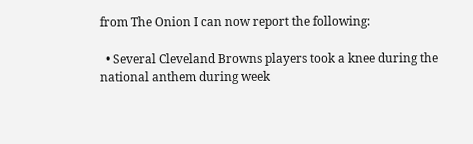from The Onion I can now report the following:

  • Several Cleveland Browns players took a knee during the national anthem during week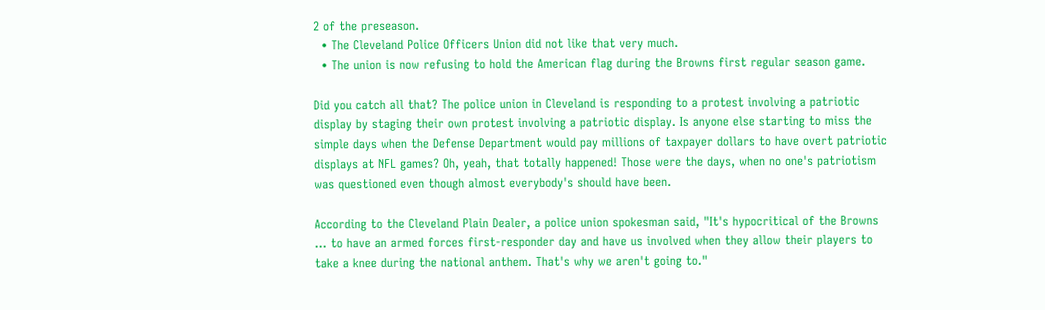2 of the preseason.
  • The Cleveland Police Officers Union did not like that very much.
  • The union is now refusing to hold the American flag during the Browns first regular season game.

Did you catch all that? The police union in Cleveland is responding to a protest involving a patriotic display by staging their own protest involving a patriotic display. Is anyone else starting to miss the simple days when the Defense Department would pay millions of taxpayer dollars to have overt patriotic displays at NFL games? Oh, yeah, that totally happened! Those were the days, when no one's patriotism was questioned even though almost everybody's should have been.

According to the Cleveland Plain Dealer, a police union spokesman said, "It's hypocritical of the Browns ... to have an armed forces first-responder day and have us involved when they allow their players to take a knee during the national anthem. That's why we aren't going to."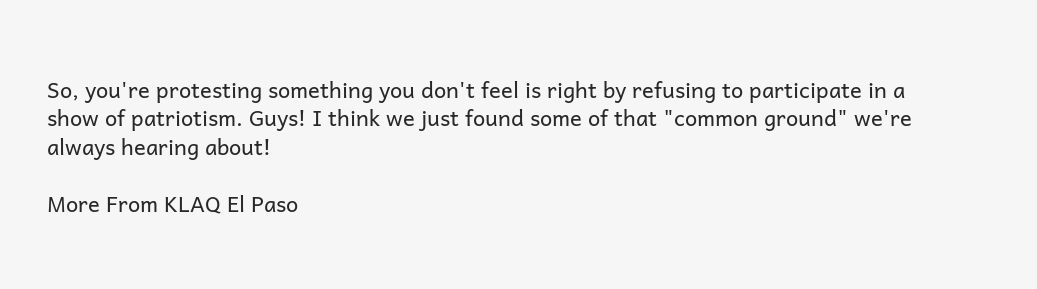So, you're protesting something you don't feel is right by refusing to participate in a show of patriotism. Guys! I think we just found some of that "common ground" we're always hearing about!

More From KLAQ El Paso